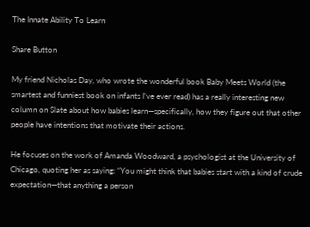The Innate Ability To Learn

Share Button

My friend Nicholas Day, who wrote the wonderful book Baby Meets World (the smartest and funniest book on infants I’ve ever read) has a really interesting new column on Slate about how babies learn—specifically, how they figure out that other people have intentions that motivate their actions.

He focuses on the work of Amanda Woodward, a psychologist at the University of Chicago, quoting her as saying: “You might think that babies start with a kind of crude expectation—that anything a person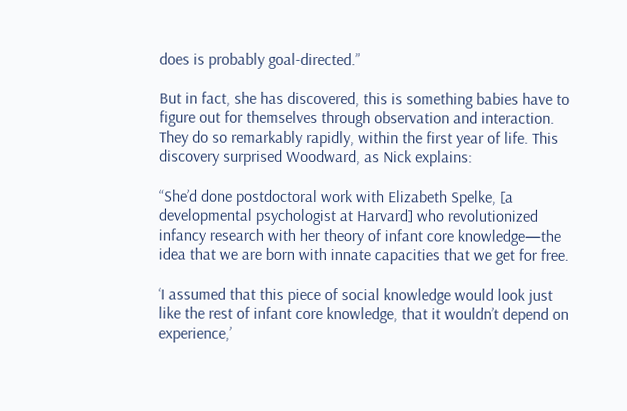does is probably goal-directed.”

But in fact, she has discovered, this is something babies have to figure out for themselves through observation and interaction. They do so remarkably rapidly, within the first year of life. This discovery surprised Woodward, as Nick explains:

“She’d done postdoctoral work with Elizabeth Spelke, [a developmental psychologist at Harvard] who revolutionized infancy research with her theory of infant core knowledge—the idea that we are born with innate capacities that we get for free.

‘I assumed that this piece of social knowledge would look just like the rest of infant core knowledge, that it wouldn’t depend on experience,’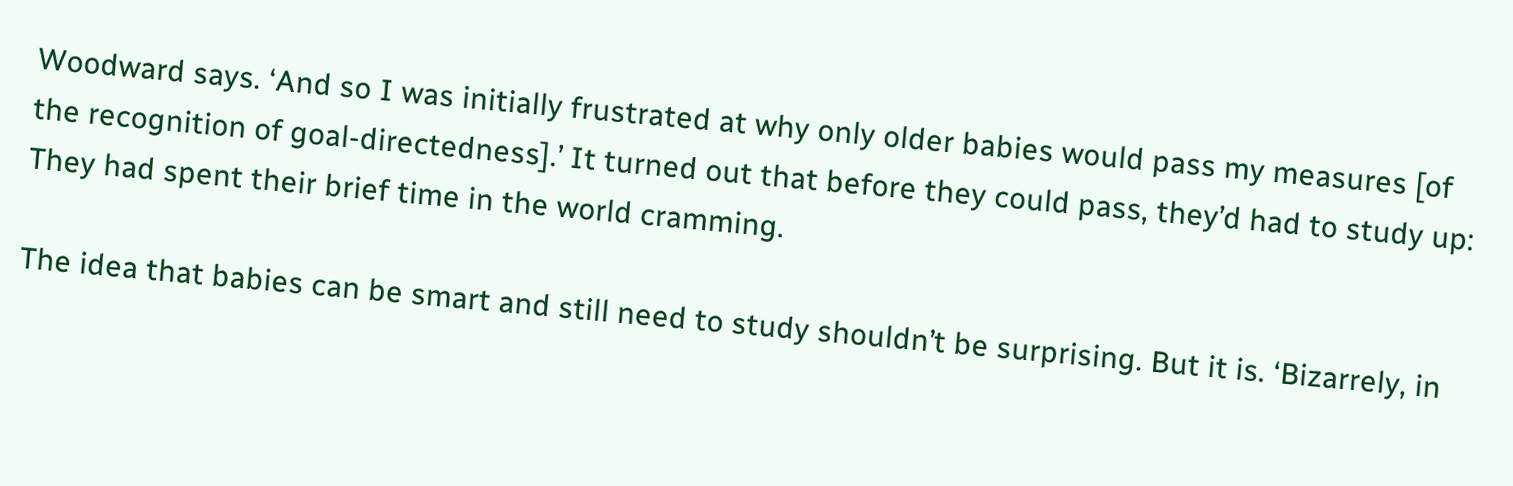Woodward says. ‘And so I was initially frustrated at why only older babies would pass my measures [of the recognition of goal-directedness].’ It turned out that before they could pass, they’d had to study up: They had spent their brief time in the world cramming.

The idea that babies can be smart and still need to study shouldn’t be surprising. But it is. ‘Bizarrely, in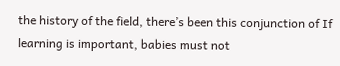the history of the field, there’s been this conjunction of If learning is important, babies must not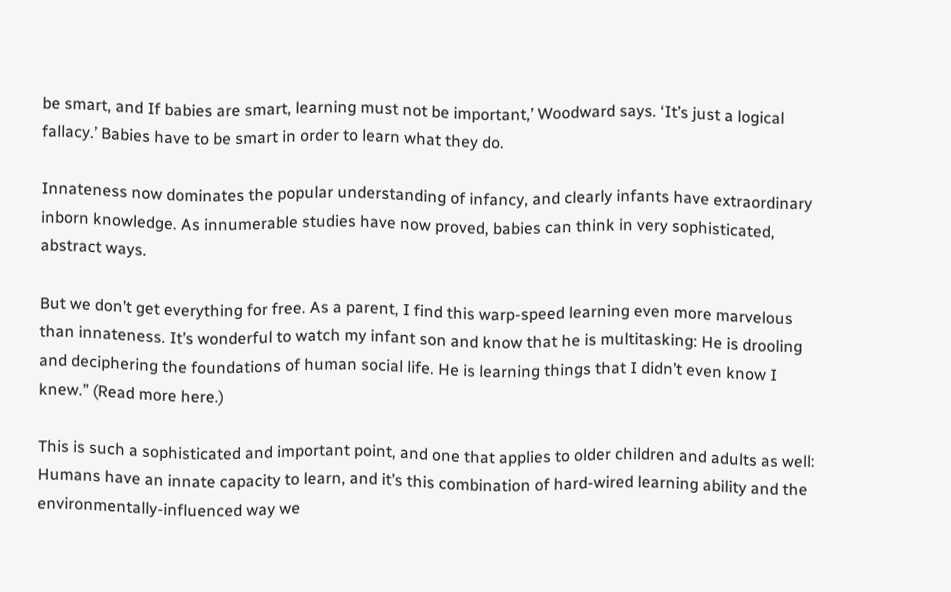be smart, and If babies are smart, learning must not be important,’ Woodward says. ‘It’s just a logical fallacy.’ Babies have to be smart in order to learn what they do.

Innateness now dominates the popular understanding of infancy, and clearly infants have extraordinary inborn knowledge. As innumerable studies have now proved, babies can think in very sophisticated, abstract ways.

But we don’t get everything for free. As a parent, I find this warp-speed learning even more marvelous than innateness. It’s wonderful to watch my infant son and know that he is multitasking: He is drooling and deciphering the foundations of human social life. He is learning things that I didn’t even know I knew.” (Read more here.)

This is such a sophisticated and important point, and one that applies to older children and adults as well: Humans have an innate capacity to learn, and it’s this combination of hard-wired learning ability and the environmentally-influenced way we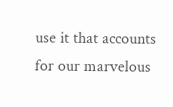use it that accounts for our marvelous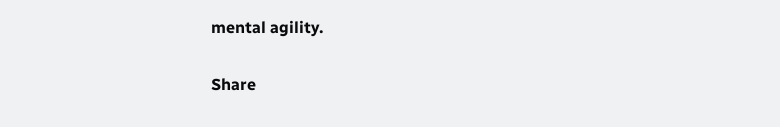mental agility.

Share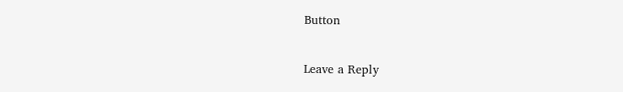Button

Leave a Reply